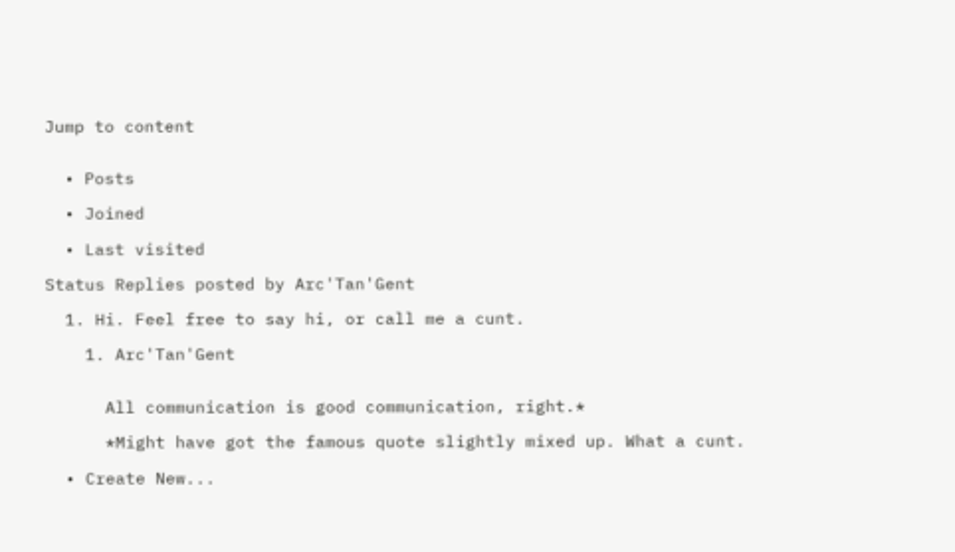Jump to content


  • Posts

  • Joined

  • Last visited

Status Replies posted by Arc'Tan'Gent

  1. Hi. Feel free to say hi, or call me a cunt.

    1. Arc'Tan'Gent


      All communication is good communication, right.*

      *Might have got the famous quote slightly mixed up. What a cunt.

  • Create New...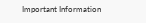Important Information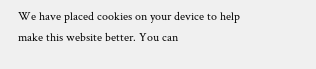We have placed cookies on your device to help make this website better. You can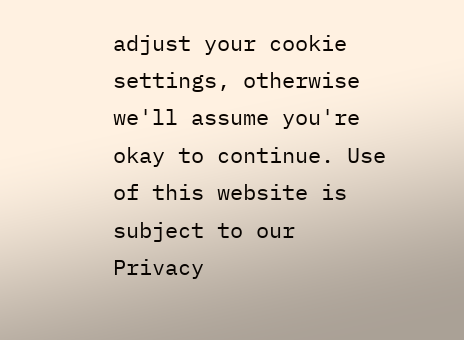adjust your cookie settings, otherwise we'll assume you're okay to continue. Use of this website is subject to our Privacy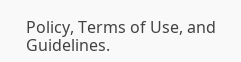Policy, Terms of Use, and Guidelines.